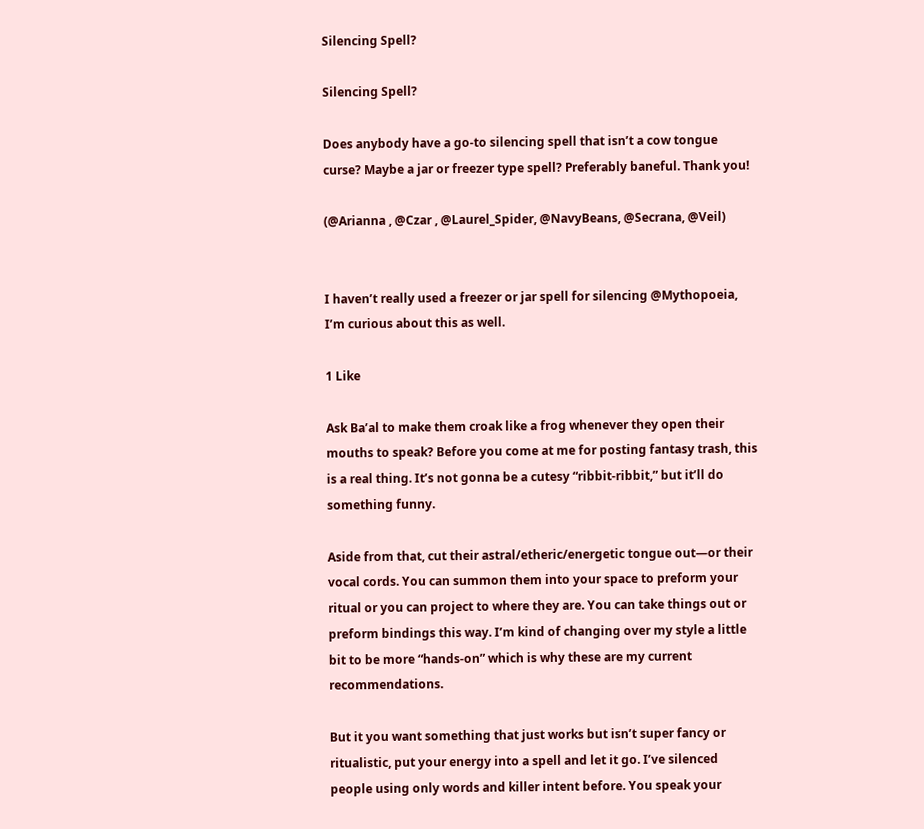Silencing Spell?

Silencing Spell?

Does anybody have a go-to silencing spell that isn’t a cow tongue curse? Maybe a jar or freezer type spell? Preferably baneful. Thank you!

(@Arianna , @Czar , @Laurel_Spider, @NavyBeans, @Secrana, @Veil)


I haven’t really used a freezer or jar spell for silencing @Mythopoeia, I’m curious about this as well.

1 Like

Ask Ba’al to make them croak like a frog whenever they open their mouths to speak? Before you come at me for posting fantasy trash, this is a real thing. It’s not gonna be a cutesy “ribbit-ribbit,” but it’ll do something funny.

Aside from that, cut their astral/etheric/energetic tongue out—or their vocal cords. You can summon them into your space to preform your ritual or you can project to where they are. You can take things out or preform bindings this way. I’m kind of changing over my style a little bit to be more “hands-on” which is why these are my current recommendations.

But it you want something that just works but isn’t super fancy or ritualistic, put your energy into a spell and let it go. I’ve silenced people using only words and killer intent before. You speak your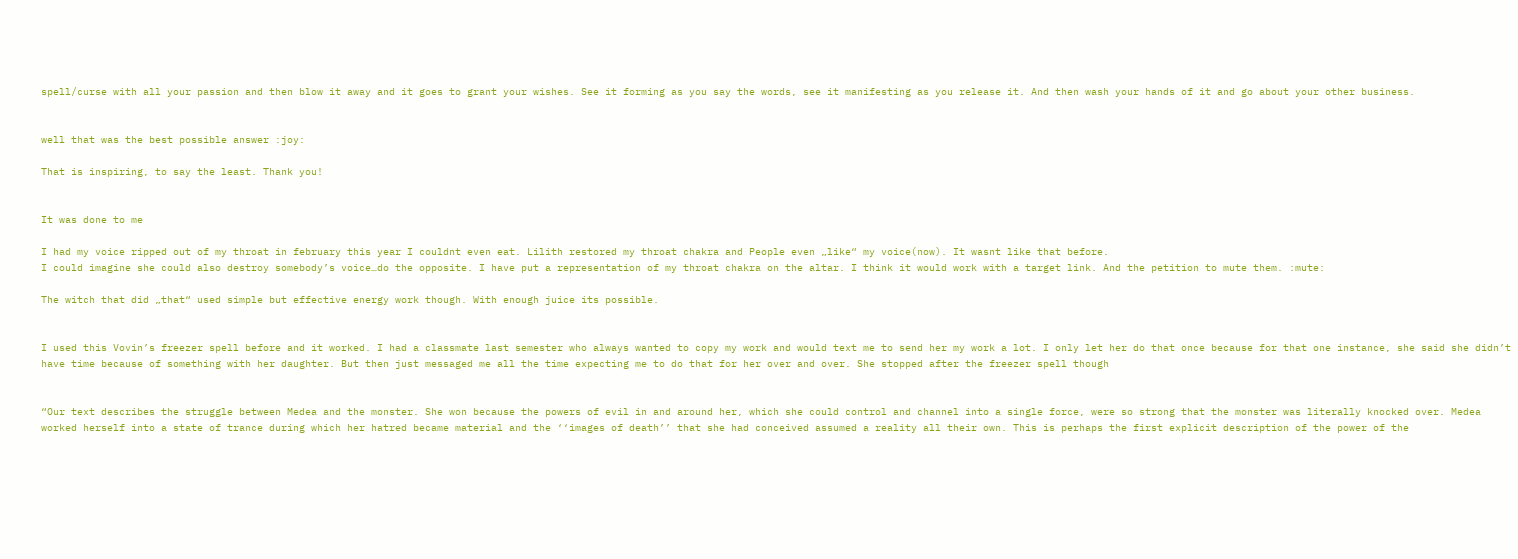spell/curse with all your passion and then blow it away and it goes to grant your wishes. See it forming as you say the words, see it manifesting as you release it. And then wash your hands of it and go about your other business.


well that was the best possible answer :joy:

That is inspiring, to say the least. Thank you!


It was done to me

I had my voice ripped out of my throat in february this year I couldnt even eat. Lilith restored my throat chakra and People even „like“ my voice(now). It wasnt like that before.
I could imagine she could also destroy somebody’s voice…do the opposite. I have put a representation of my throat chakra on the altar. I think it would work with a target link. And the petition to mute them. :mute:

The witch that did „that“ used simple but effective energy work though. With enough juice its possible.


I used this Vovin’s freezer spell before and it worked. I had a classmate last semester who always wanted to copy my work and would text me to send her my work a lot. I only let her do that once because for that one instance, she said she didn’t have time because of something with her daughter. But then just messaged me all the time expecting me to do that for her over and over. She stopped after the freezer spell though


“Our text describes the struggle between Medea and the monster. She won because the powers of evil in and around her, which she could control and channel into a single force, were so strong that the monster was literally knocked over. Medea worked herself into a state of trance during which her hatred became material and the ‘‘images of death’’ that she had conceived assumed a reality all their own. This is perhaps the first explicit description of the power of the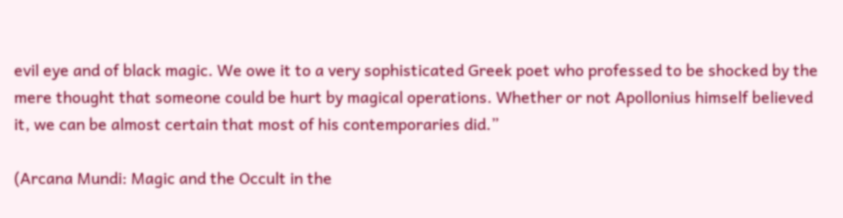evil eye and of black magic. We owe it to a very sophisticated Greek poet who professed to be shocked by the mere thought that someone could be hurt by magical operations. Whether or not Apollonius himself believed it, we can be almost certain that most of his contemporaries did.”

(Arcana Mundi: Magic and the Occult in the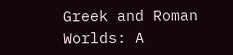Greek and Roman Worlds: A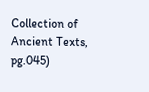Collection of Ancient Texts, pg.045)